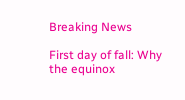Breaking News

First day of fall: Why the equinox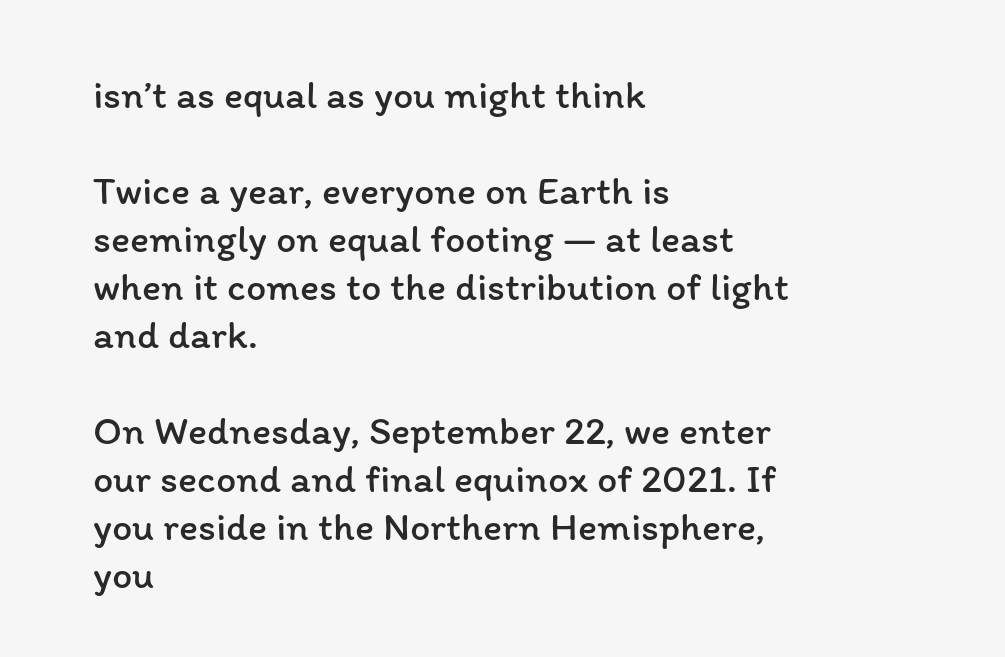isn’t as equal as you might think

Twice a year, everyone on Earth is seemingly on equal footing — at least when it comes to the distribution of light and dark.

On Wednesday, September 22, we enter our second and final equinox of 2021. If you reside in the Northern Hemisphere, you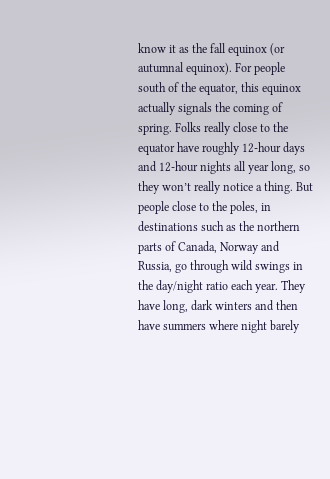know it as the fall equinox (or autumnal equinox). For people south of the equator, this equinox actually signals the coming of spring. Folks really close to the equator have roughly 12-hour days and 12-hour nights all year long, so they won’t really notice a thing. But people close to the poles, in destinations such as the northern parts of Canada, Norway and Russia, go through wild swings in the day/night ratio each year. They have long, dark winters and then have summers where night barely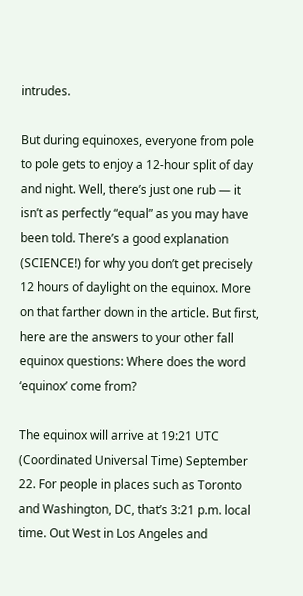intrudes.

But during equinoxes, everyone from pole to pole gets to enjoy a 12-hour split of day and night. Well, there’s just one rub — it isn’t as perfectly “equal” as you may have been told. There’s a good explanation (SCIENCE!) for why you don’t get precisely 12 hours of daylight on the equinox. More on that farther down in the article. But first, here are the answers to your other fall equinox questions: Where does the word ‘equinox’ come from?

The equinox will arrive at 19:21 UTC (Coordinated Universal Time) September 22. For people in places such as Toronto and Washington, DC, that’s 3:21 p.m. local time. Out West in Los Angeles and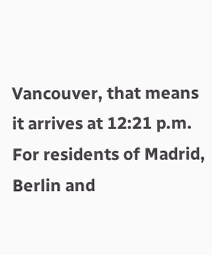Vancouver, that means it arrives at 12:21 p.m. For residents of Madrid, Berlin and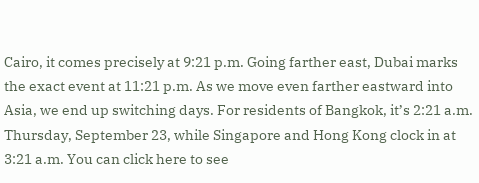Cairo, it comes precisely at 9:21 p.m. Going farther east, Dubai marks the exact event at 11:21 p.m. As we move even farther eastward into Asia, we end up switching days. For residents of Bangkok, it’s 2:21 a.m. Thursday, September 23, while Singapore and Hong Kong clock in at 3:21 a.m. You can click here to see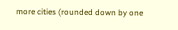more cities (rounded down by one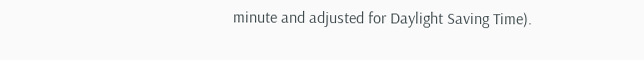minute and adjusted for Daylight Saving Time).